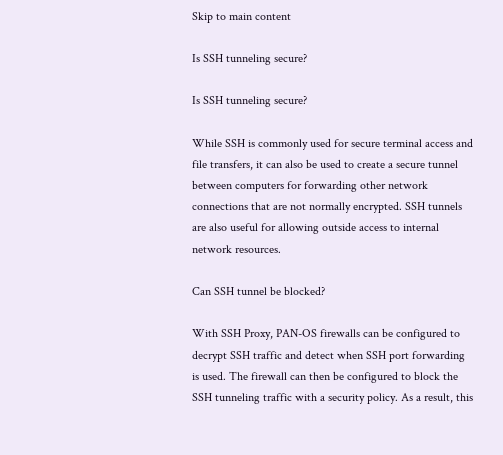Skip to main content

Is SSH tunneling secure?

Is SSH tunneling secure?

While SSH is commonly used for secure terminal access and file transfers, it can also be used to create a secure tunnel between computers for forwarding other network connections that are not normally encrypted. SSH tunnels are also useful for allowing outside access to internal network resources.

Can SSH tunnel be blocked?

With SSH Proxy, PAN-OS firewalls can be configured to decrypt SSH traffic and detect when SSH port forwarding is used. The firewall can then be configured to block the SSH tunneling traffic with a security policy. As a result, this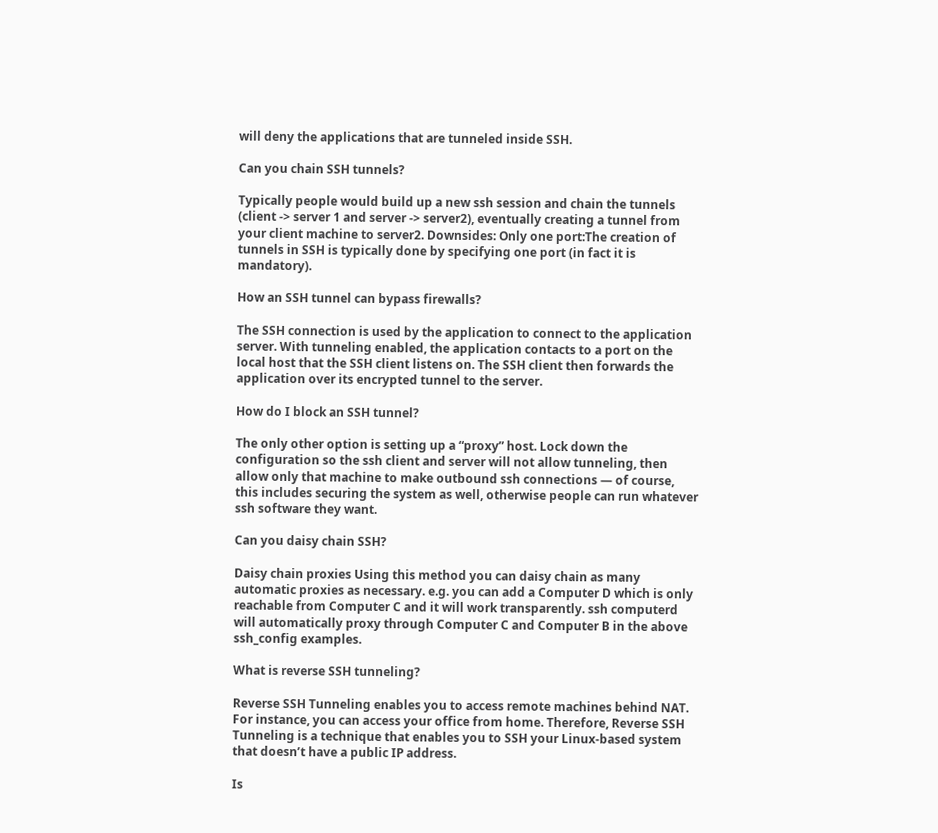will deny the applications that are tunneled inside SSH.

Can you chain SSH tunnels?

Typically people would build up a new ssh session and chain the tunnels (client -> server 1 and server -> server2), eventually creating a tunnel from your client machine to server2. Downsides: Only one port:The creation of tunnels in SSH is typically done by specifying one port (in fact it is mandatory).

How an SSH tunnel can bypass firewalls?

The SSH connection is used by the application to connect to the application server. With tunneling enabled, the application contacts to a port on the local host that the SSH client listens on. The SSH client then forwards the application over its encrypted tunnel to the server.

How do I block an SSH tunnel?

The only other option is setting up a “proxy” host. Lock down the configuration so the ssh client and server will not allow tunneling, then allow only that machine to make outbound ssh connections — of course, this includes securing the system as well, otherwise people can run whatever ssh software they want.

Can you daisy chain SSH?

Daisy chain proxies Using this method you can daisy chain as many automatic proxies as necessary. e.g. you can add a Computer D which is only reachable from Computer C and it will work transparently. ssh computerd will automatically proxy through Computer C and Computer B in the above ssh_config examples.

What is reverse SSH tunneling?

Reverse SSH Tunneling enables you to access remote machines behind NAT. For instance, you can access your office from home. Therefore, Reverse SSH Tunneling is a technique that enables you to SSH your Linux-based system that doesn’t have a public IP address.

Is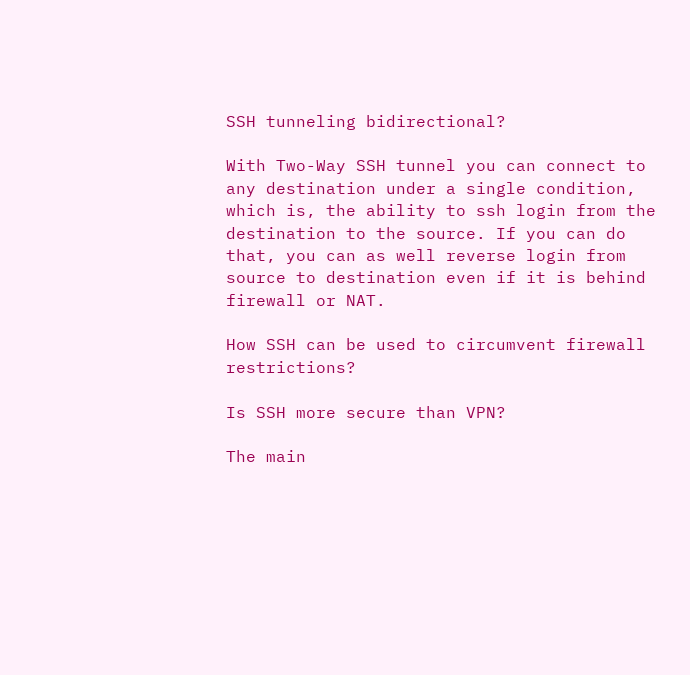SSH tunneling bidirectional?

With Two-Way SSH tunnel you can connect to any destination under a single condition, which is, the ability to ssh login from the destination to the source. If you can do that, you can as well reverse login from source to destination even if it is behind firewall or NAT.

How SSH can be used to circumvent firewall restrictions?

Is SSH more secure than VPN?

The main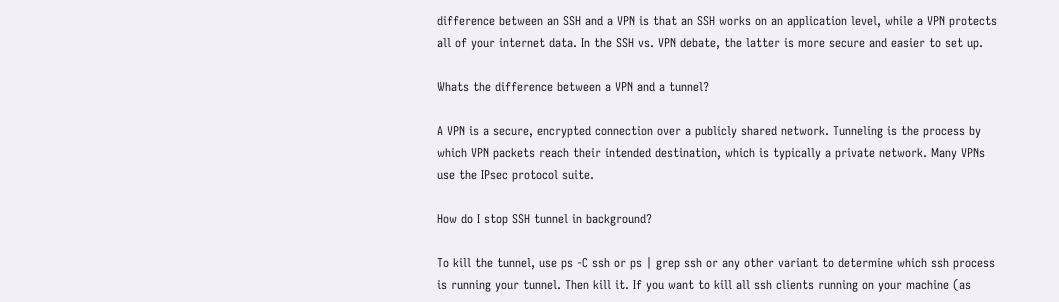difference between an SSH and a VPN is that an SSH works on an application level, while a VPN protects all of your internet data. In the SSH vs. VPN debate, the latter is more secure and easier to set up.

Whats the difference between a VPN and a tunnel?

A VPN is a secure, encrypted connection over a publicly shared network. Tunneling is the process by which VPN packets reach their intended destination, which is typically a private network. Many VPNs use the IPsec protocol suite.

How do I stop SSH tunnel in background?

To kill the tunnel, use ps -C ssh or ps | grep ssh or any other variant to determine which ssh process is running your tunnel. Then kill it. If you want to kill all ssh clients running on your machine (as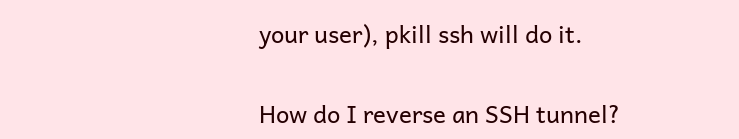your user), pkill ssh will do it.

How do I reverse an SSH tunnel?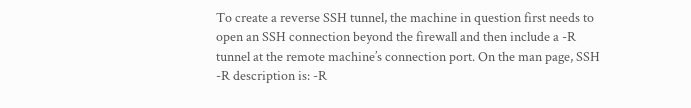To create a reverse SSH tunnel, the machine in question first needs to open an SSH connection beyond the firewall and then include a -R tunnel at the remote machine’s connection port. On the man page, SSH -R description is: -R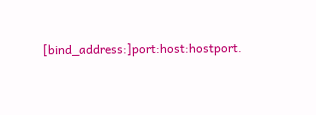[bind_address:]port:host:hostport.